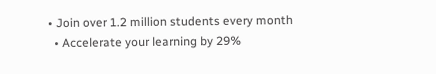• Join over 1.2 million students every month
  • Accelerate your learning by 29%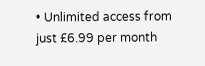• Unlimited access from just £6.99 per month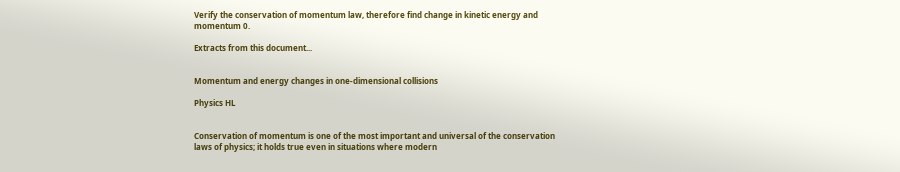Verify the conservation of momentum law, therefore find change in kinetic energy and momentum 0.

Extracts from this document...


Momentum and energy changes in one-dimensional collisions

Physics HL


Conservation of momentum is one of the most important and universal of the conservation laws of physics; it holds true even in situations where modern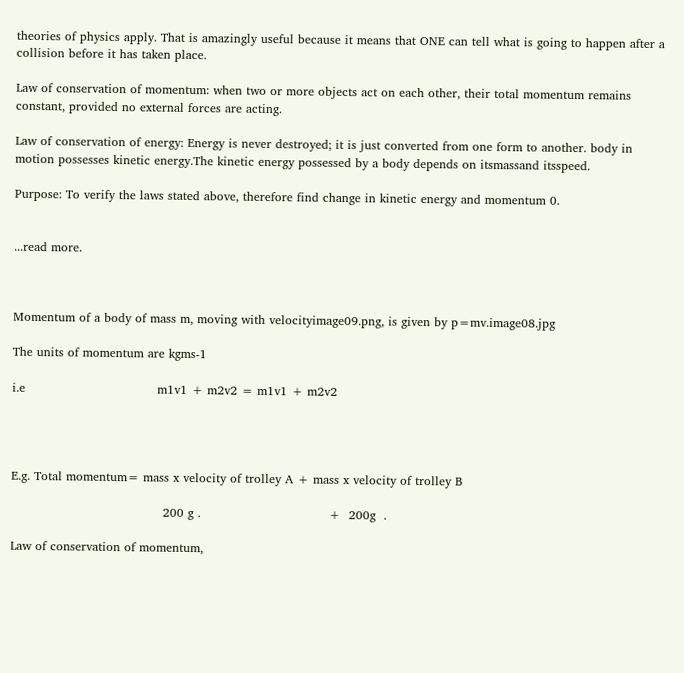theories of physics apply. That is amazingly useful because it means that ONE can tell what is going to happen after a collision before it has taken place.

Law of conservation of momentum: when two or more objects act on each other, their total momentum remains constant, provided no external forces are acting.

Law of conservation of energy: Energy is never destroyed; it is just converted from one form to another. body in motion possesses kinetic energy.The kinetic energy possessed by a body depends on itsmassand itsspeed.

Purpose: To verify the laws stated above, therefore find change in kinetic energy and momentum 0.


...read more.



Momentum of a body of mass m, moving with velocityimage09.png, is given by p=mv.image08.jpg

The units of momentum are kgms-1

i.e                                 m1v1 + m2v2 = m1v1 + m2v2




E.g. Total momentum= mass x velocity of trolley A + mass x velocity of trolley B

                                      200 g .                                +  200g  .

Law of conservation of momentum,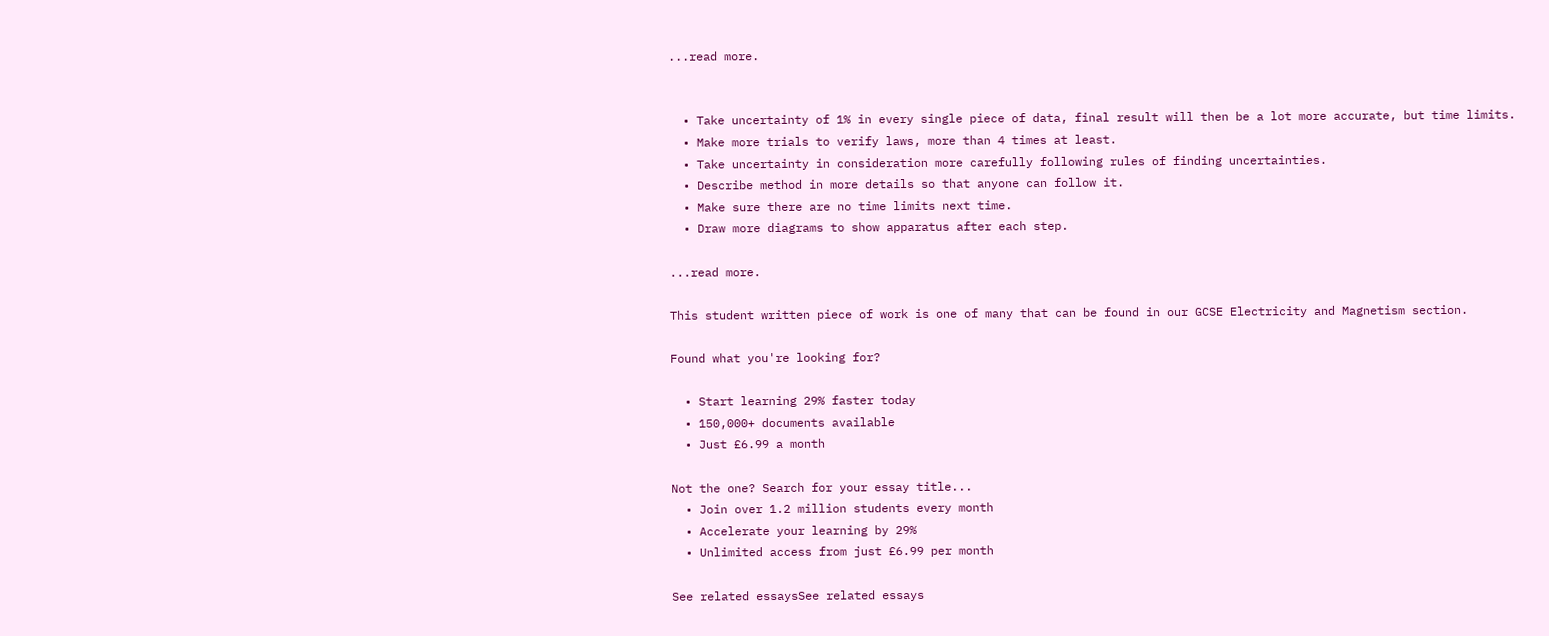...read more.


  • Take uncertainty of 1% in every single piece of data, final result will then be a lot more accurate, but time limits.
  • Make more trials to verify laws, more than 4 times at least.
  • Take uncertainty in consideration more carefully following rules of finding uncertainties.
  • Describe method in more details so that anyone can follow it.
  • Make sure there are no time limits next time.
  • Draw more diagrams to show apparatus after each step.

...read more.

This student written piece of work is one of many that can be found in our GCSE Electricity and Magnetism section.

Found what you're looking for?

  • Start learning 29% faster today
  • 150,000+ documents available
  • Just £6.99 a month

Not the one? Search for your essay title...
  • Join over 1.2 million students every month
  • Accelerate your learning by 29%
  • Unlimited access from just £6.99 per month

See related essaysSee related essays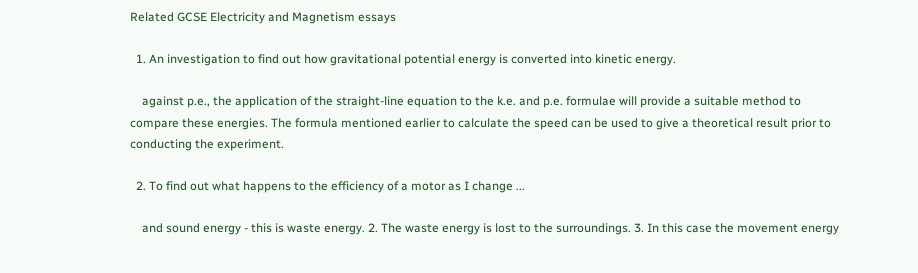Related GCSE Electricity and Magnetism essays

  1. An investigation to find out how gravitational potential energy is converted into kinetic energy.

    against p.e., the application of the straight-line equation to the k.e. and p.e. formulae will provide a suitable method to compare these energies. The formula mentioned earlier to calculate the speed can be used to give a theoretical result prior to conducting the experiment.

  2. To find out what happens to the efficiency of a motor as I change ...

    and sound energy - this is waste energy. 2. The waste energy is lost to the surroundings. 3. In this case the movement energy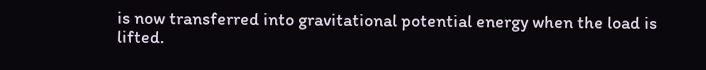is now transferred into gravitational potential energy when the load is lifted.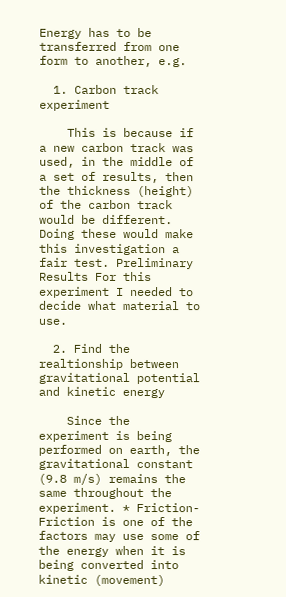Energy has to be transferred from one form to another, e.g.

  1. Carbon track experiment

    This is because if a new carbon track was used, in the middle of a set of results, then the thickness (height) of the carbon track would be different. Doing these would make this investigation a fair test. Preliminary Results For this experiment I needed to decide what material to use.

  2. Find the realtionship between gravitational potential and kinetic energy

    Since the experiment is being performed on earth, the gravitational constant (9.8 m/s) remains the same throughout the experiment. * Friction- Friction is one of the factors may use some of the energy when it is being converted into kinetic (movement)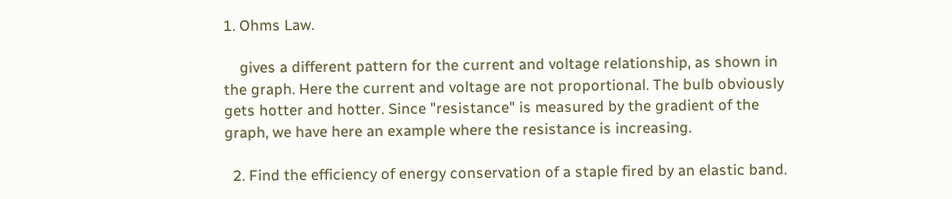1. Ohms Law.

    gives a different pattern for the current and voltage relationship, as shown in the graph. Here the current and voltage are not proportional. The bulb obviously gets hotter and hotter. Since "resistance" is measured by the gradient of the graph, we have here an example where the resistance is increasing.

  2. Find the efficiency of energy conservation of a staple fired by an elastic band.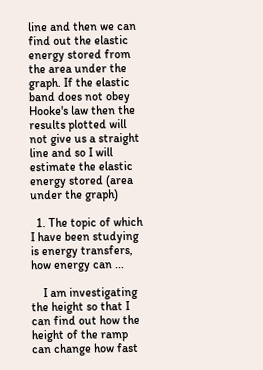line and then we can find out the elastic energy stored from the area under the graph. If the elastic band does not obey Hooke's law then the results plotted will not give us a straight line and so I will estimate the elastic energy stored (area under the graph)

  1. The topic of which I have been studying is energy transfers, how energy can ...

    I am investigating the height so that I can find out how the height of the ramp can change how fast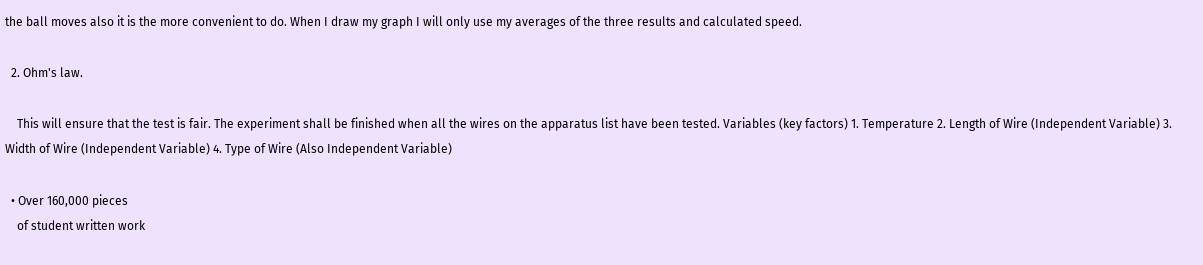the ball moves also it is the more convenient to do. When I draw my graph I will only use my averages of the three results and calculated speed.

  2. Ohm's law.

    This will ensure that the test is fair. The experiment shall be finished when all the wires on the apparatus list have been tested. Variables (key factors) 1. Temperature 2. Length of Wire (Independent Variable) 3. Width of Wire (Independent Variable) 4. Type of Wire (Also Independent Variable)

  • Over 160,000 pieces
    of student written work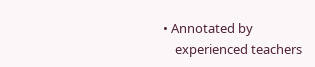• Annotated by
    experienced teachers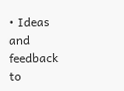• Ideas and feedback to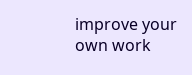improve your own work